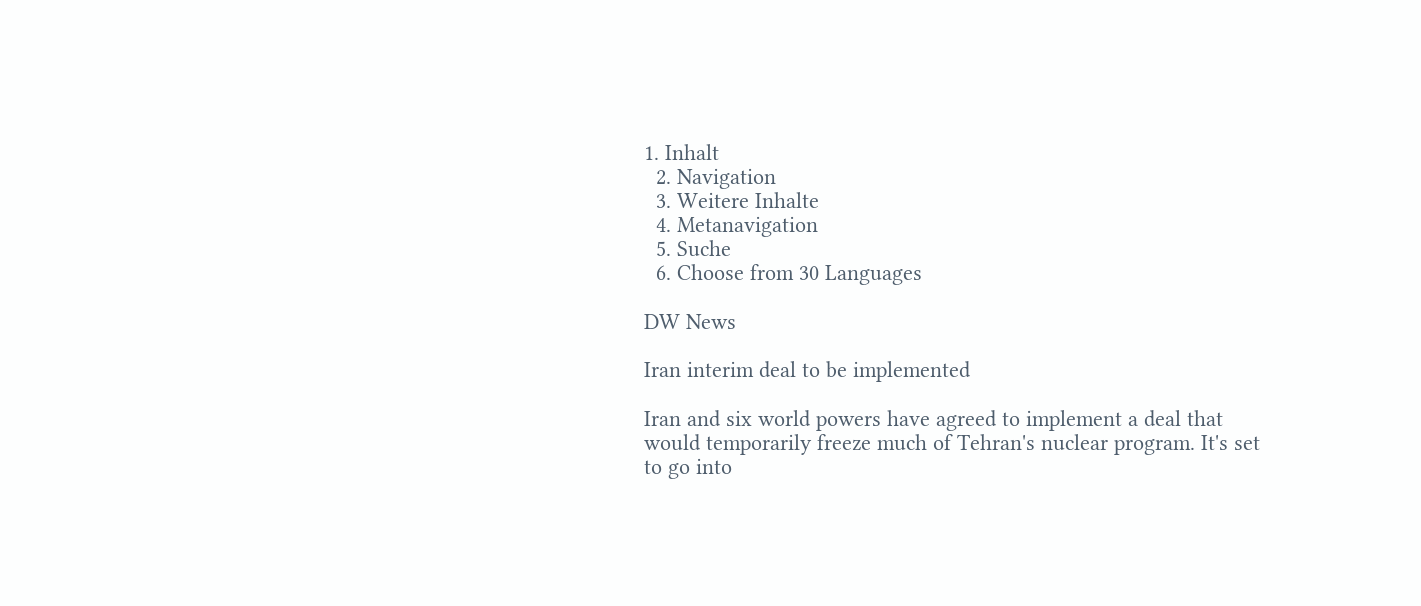1. Inhalt
  2. Navigation
  3. Weitere Inhalte
  4. Metanavigation
  5. Suche
  6. Choose from 30 Languages

DW News

Iran interim deal to be implemented

Iran and six world powers have agreed to implement a deal that would temporarily freeze much of Tehran's nuclear program. It's set to go into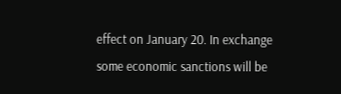effect on January 20. In exchange some economic sanctions will be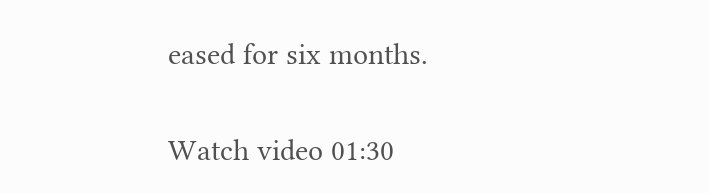eased for six months.

Watch video 01:30